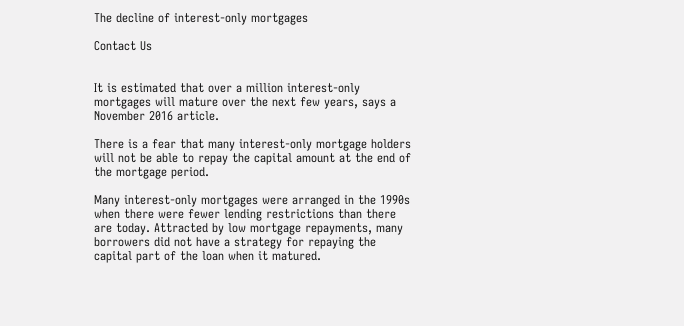The decline of interest-only mortgages

Contact Us


It is estimated that over a million interest-only mortgages will mature over the next few years, says a November 2016 article.

There is a fear that many interest-only mortgage holders will not be able to repay the capital amount at the end of the mortgage period.

Many interest-only mortgages were arranged in the 1990s when there were fewer lending restrictions than there are today. Attracted by low mortgage repayments, many borrowers did not have a strategy for repaying the capital part of the loan when it matured.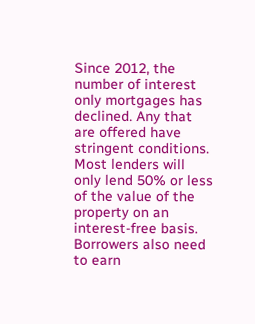Since 2012, the number of interest only mortgages has declined. Any that are offered have stringent conditions. Most lenders will only lend 50% or less of the value of the property on an interest-free basis. Borrowers also need to earn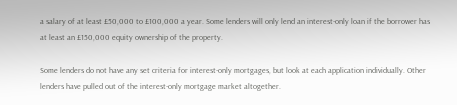a salary of at least £50,000 to £100,000 a year. Some lenders will only lend an interest-only loan if the borrower has at least an £150,000 equity ownership of the property.

Some lenders do not have any set criteria for interest-only mortgages, but look at each application individually. Other lenders have pulled out of the interest-only mortgage market altogether.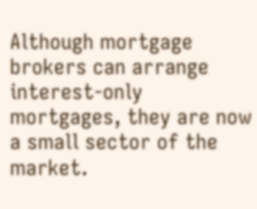Although mortgage brokers can arrange interest-only mortgages, they are now a small sector of the market.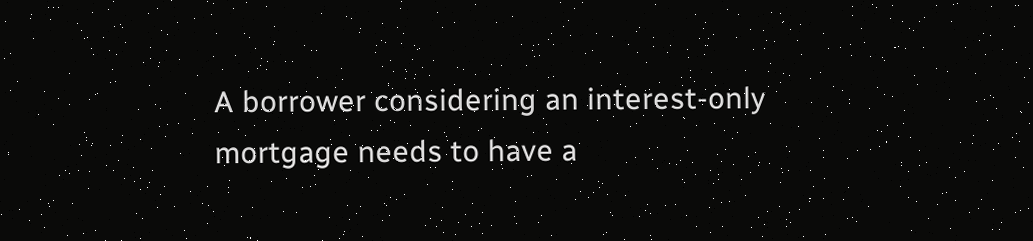A borrower considering an interest-only mortgage needs to have a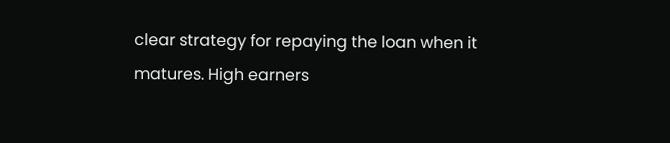clear strategy for repaying the loan when it matures. High earners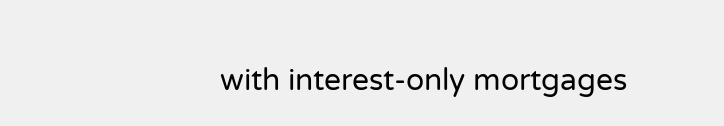with interest-only mortgages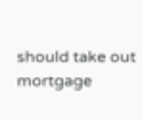should take out mortgage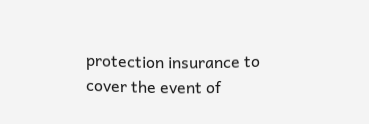protection insurance to cover the event of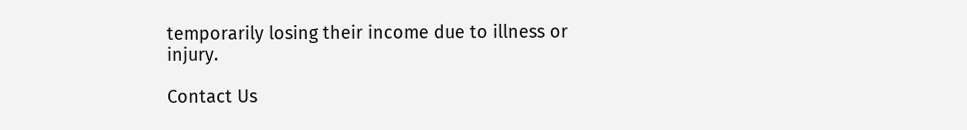temporarily losing their income due to illness or injury.

Contact Us